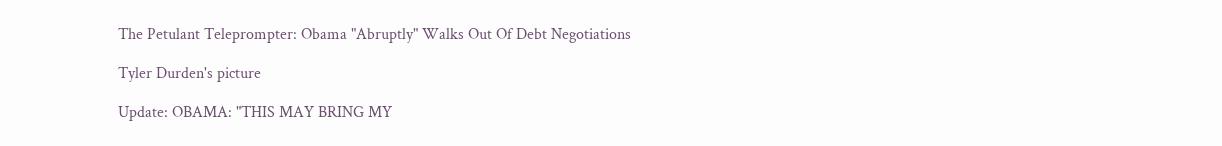The Petulant Teleprompter: Obama "Abruptly" Walks Out Of Debt Negotiations

Tyler Durden's picture

Update: OBAMA: "THIS MAY BRING MY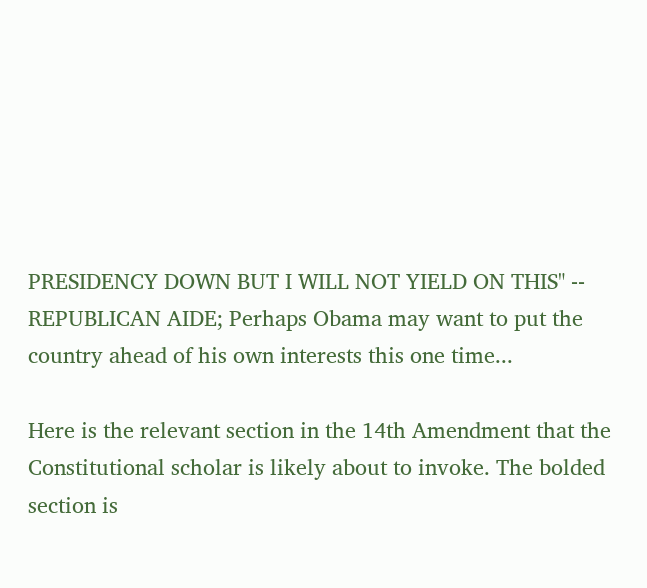PRESIDENCY DOWN BUT I WILL NOT YIELD ON THIS" -- REPUBLICAN AIDE; Perhaps Obama may want to put the country ahead of his own interests this one time...

Here is the relevant section in the 14th Amendment that the Constitutional scholar is likely about to invoke. The bolded section is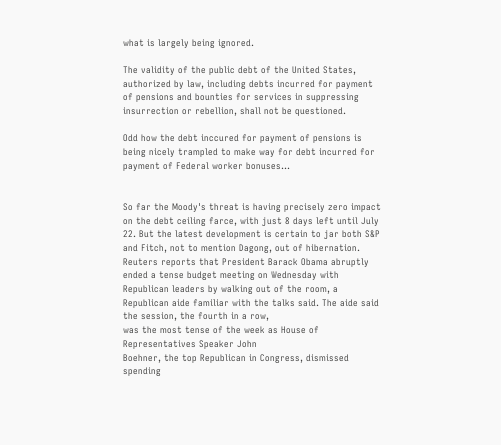what is largely being ignored.

The validity of the public debt of the United States, authorized by law, including debts incurred for payment of pensions and bounties for services in suppressing insurrection or rebellion, shall not be questioned.

Odd how the debt inccured for payment of pensions is being nicely trampled to make way for debt incurred for payment of Federal worker bonuses...


So far the Moody's threat is having precisely zero impact on the debt ceiling farce, with just 8 days left until July 22. But the latest development is certain to jar both S&P and Fitch, not to mention Dagong, out of hibernation. Reuters reports that President Barack Obama abruptly ended a tense budget meeting on Wednesday with Republican leaders by walking out of the room, a Republican aide familiar with the talks said. The aide said the session, the fourth in a row,
was the most tense of the week as House of Representatives Speaker John
Boehner, the top Republican in Congress, dismissed spending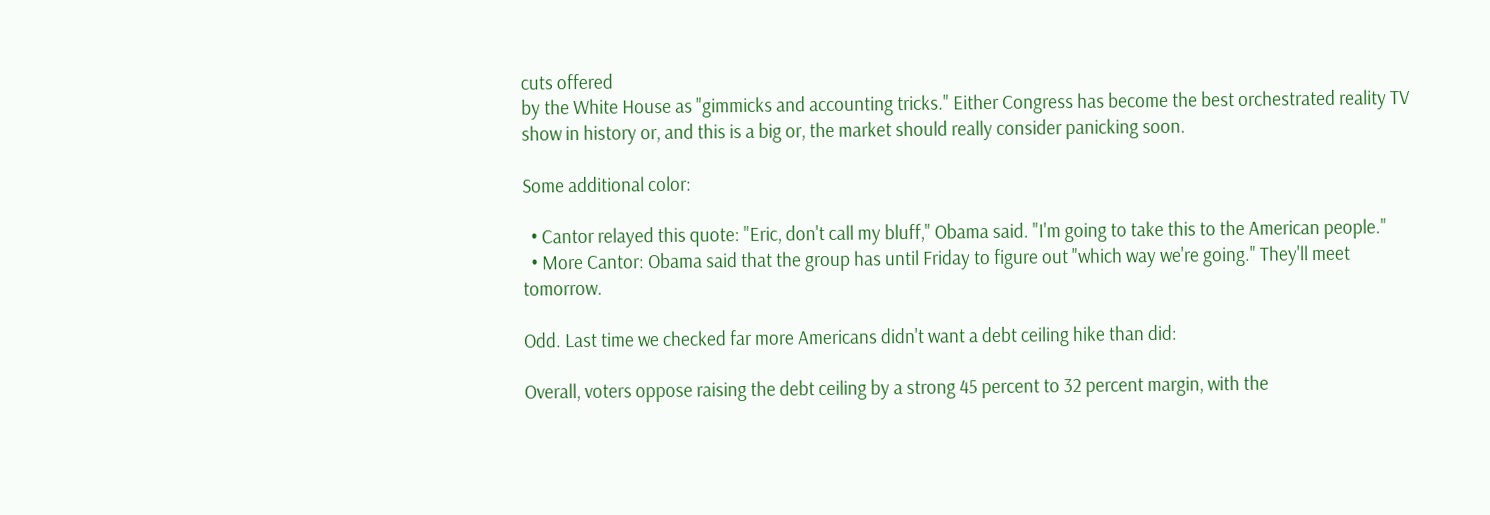cuts offered
by the White House as "gimmicks and accounting tricks." Either Congress has become the best orchestrated reality TV show in history or, and this is a big or, the market should really consider panicking soon.

Some additional color:

  • Cantor relayed this quote: "Eric, don't call my bluff," Obama said. "I'm going to take this to the American people."
  • More Cantor: Obama said that the group has until Friday to figure out "which way we're going." They'll meet tomorrow.

Odd. Last time we checked far more Americans didn't want a debt ceiling hike than did:

Overall, voters oppose raising the debt ceiling by a strong 45 percent to 32 percent margin, with the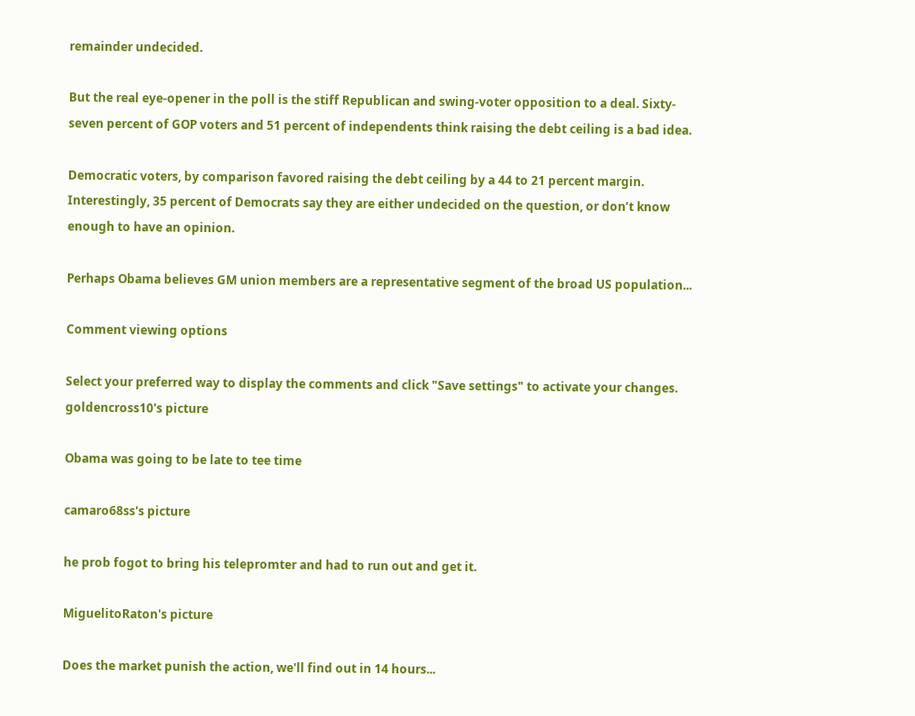remainder undecided.

But the real eye-opener in the poll is the stiff Republican and swing-voter opposition to a deal. Sixty-seven percent of GOP voters and 51 percent of independents think raising the debt ceiling is a bad idea.

Democratic voters, by comparison favored raising the debt ceiling by a 44 to 21 percent margin. Interestingly, 35 percent of Democrats say they are either undecided on the question, or don’t know enough to have an opinion.

Perhaps Obama believes GM union members are a representative segment of the broad US population...

Comment viewing options

Select your preferred way to display the comments and click "Save settings" to activate your changes.
goldencross10's picture

Obama was going to be late to tee time

camaro68ss's picture

he prob fogot to bring his telepromter and had to run out and get it.

MiguelitoRaton's picture

Does the market punish the action, we'll find out in 14 hours...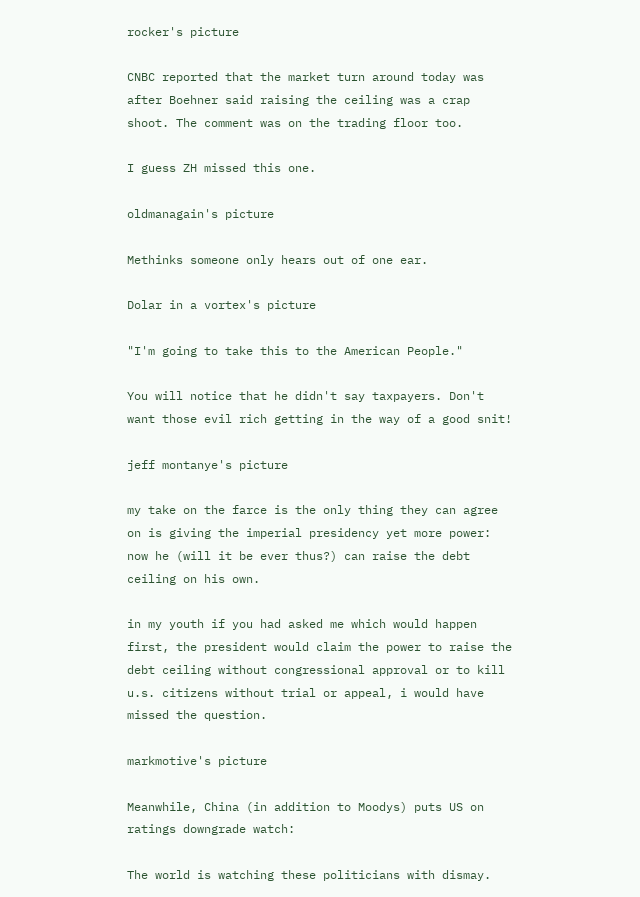rocker's picture

CNBC reported that the market turn around today was after Boehner said raising the ceiling was a crap shoot. The comment was on the trading floor too.

I guess ZH missed this one.

oldmanagain's picture

Methinks someone only hears out of one ear.

Dolar in a vortex's picture

"I'm going to take this to the American People."

You will notice that he didn't say taxpayers. Don't want those evil rich getting in the way of a good snit!

jeff montanye's picture

my take on the farce is the only thing they can agree on is giving the imperial presidency yet more power:  now he (will it be ever thus?) can raise the debt ceiling on his own.

in my youth if you had asked me which would happen first, the president would claim the power to raise the debt ceiling without congressional approval or to kill u.s. citizens without trial or appeal, i would have missed the question.

markmotive's picture

Meanwhile, China (in addition to Moodys) puts US on ratings downgrade watch:

The world is watching these politicians with dismay.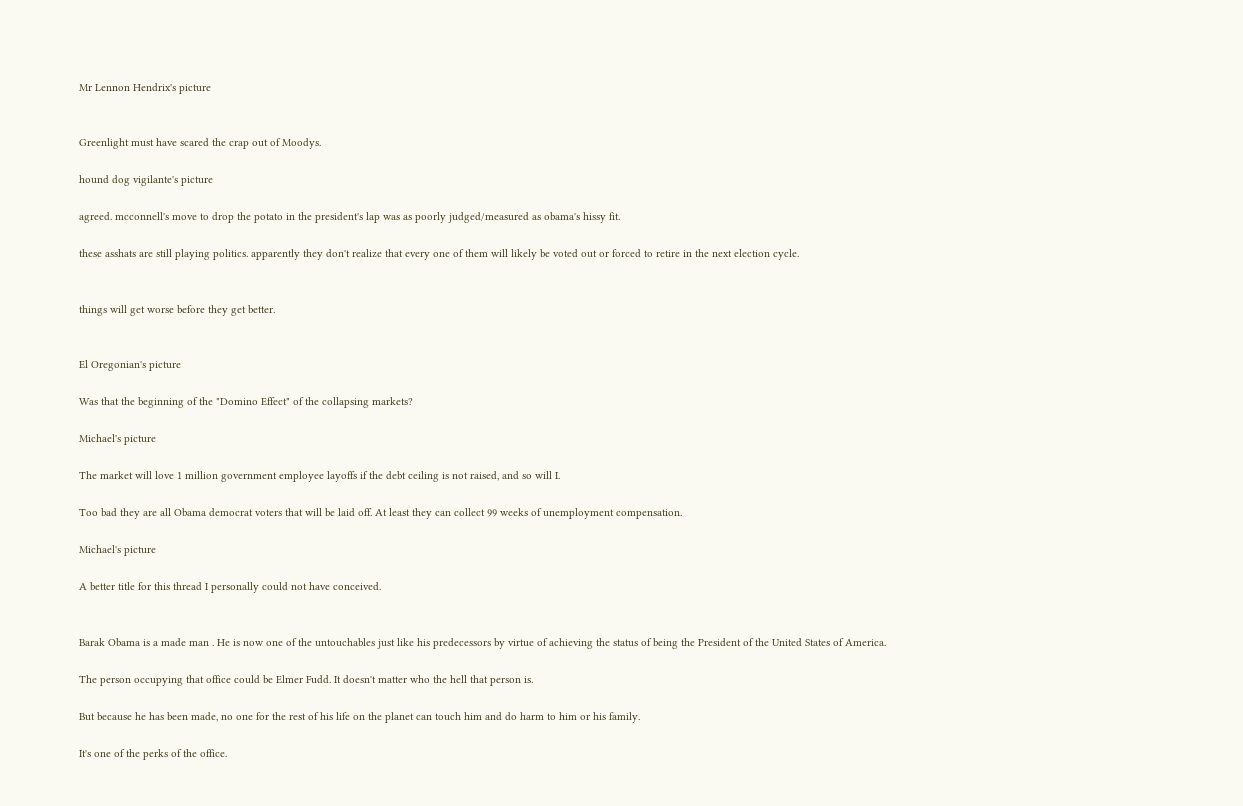Mr Lennon Hendrix's picture


Greenlight must have scared the crap out of Moodys.

hound dog vigilante's picture

agreed. mcconnell's move to drop the potato in the president's lap was as poorly judged/measured as obama's hissy fit.

these asshats are still playing politics. apparently they don't realize that every one of them will likely be voted out or forced to retire in the next election cycle.


things will get worse before they get better.


El Oregonian's picture

Was that the beginning of the "Domino Effect" of the collapsing markets?

Michael's picture

The market will love 1 million government employee layoffs if the debt ceiling is not raised, and so will I.

Too bad they are all Obama democrat voters that will be laid off. At least they can collect 99 weeks of unemployment compensation.

Michael's picture

A better title for this thread I personally could not have conceived.


Barak Obama is a made man . He is now one of the untouchables just like his predecessors by virtue of achieving the status of being the President of the United States of America.

The person occupying that office could be Elmer Fudd. It doesn't matter who the hell that person is.

But because he has been made, no one for the rest of his life on the planet can touch him and do harm to him or his family.

It's one of the perks of the office.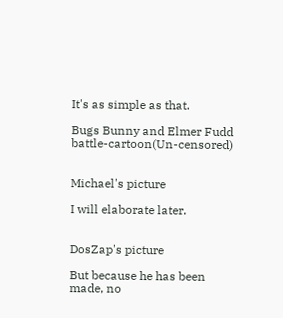It's as simple as that.

Bugs Bunny and Elmer Fudd battle-cartoon(Un-censored)


Michael's picture

I will elaborate later.


DosZap's picture

But because he has been made, no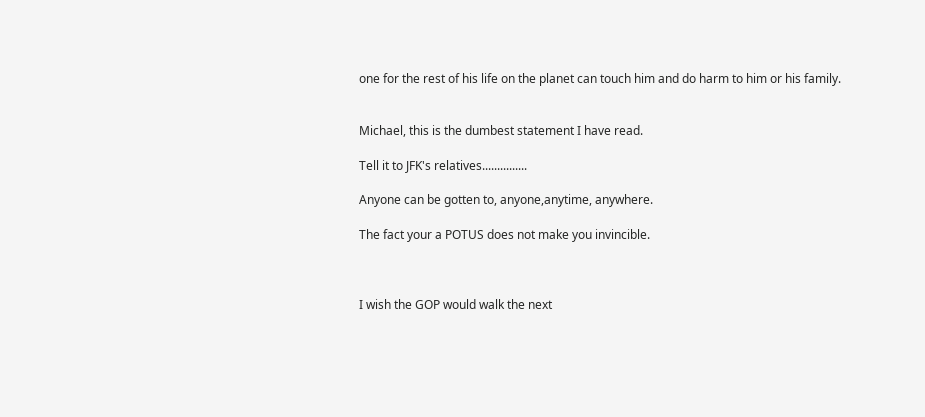one for the rest of his life on the planet can touch him and do harm to him or his family.


Michael, this is the dumbest statement I have read.

Tell it to JFK's relatives...............

Anyone can be gotten to, anyone,anytime, anywhere.

The fact your a POTUS does not make you invincible.



I wish the GOP would walk the next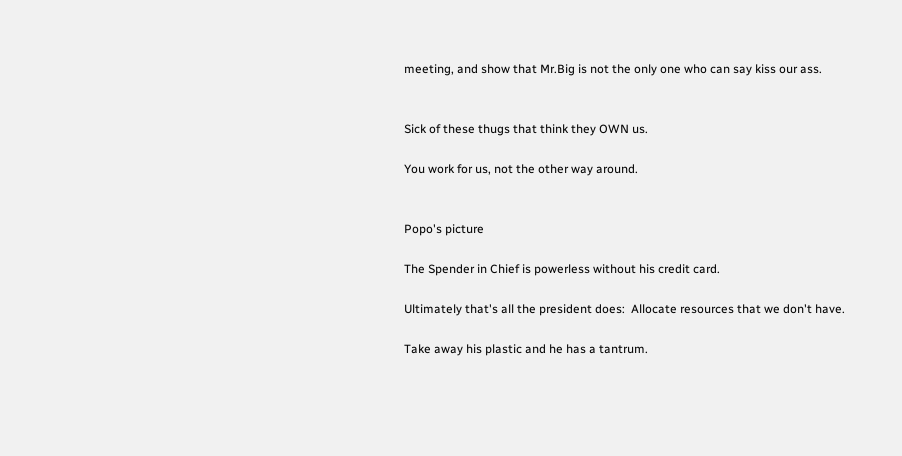meeting, and show that Mr.Big is not the only one who can say kiss our ass.


Sick of these thugs that think they OWN us.

You work for us, not the other way around.


Popo's picture

The Spender in Chief is powerless without his credit card.

Ultimately that's all the president does:  Allocate resources that we don't have.

Take away his plastic and he has a tantrum.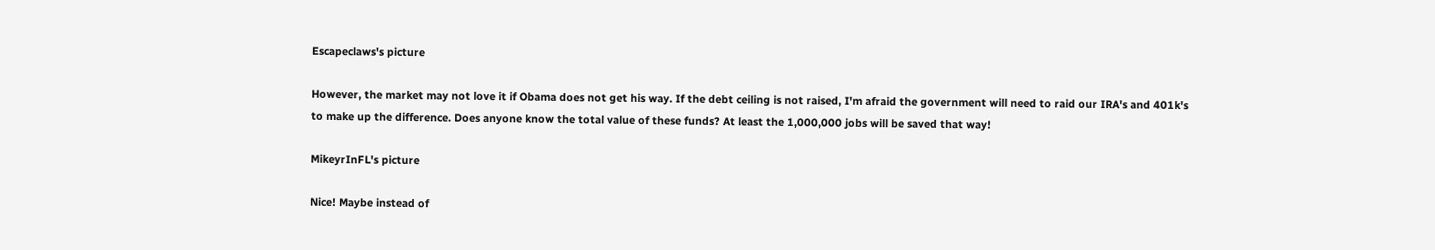Escapeclaws's picture

However, the market may not love it if Obama does not get his way. If the debt ceiling is not raised, I'm afraid the government will need to raid our IRA's and 401k's to make up the difference. Does anyone know the total value of these funds? At least the 1,000,000 jobs will be saved that way!

MikeyrInFL's picture

Nice! Maybe instead of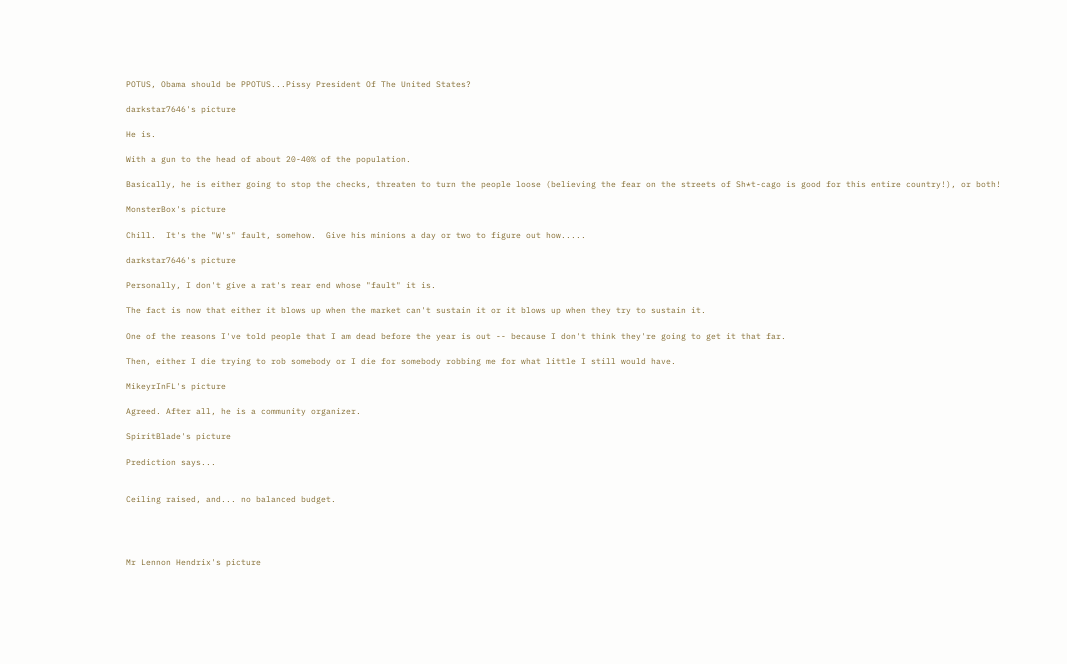POTUS, Obama should be PPOTUS...Pissy President Of The United States?

darkstar7646's picture

He is.

With a gun to the head of about 20-40% of the population.

Basically, he is either going to stop the checks, threaten to turn the people loose (believing the fear on the streets of Sh*t-cago is good for this entire country!), or both!

MonsterBox's picture

Chill.  It's the "W's" fault, somehow.  Give his minions a day or two to figure out how.....

darkstar7646's picture

Personally, I don't give a rat's rear end whose "fault" it is.

The fact is now that either it blows up when the market can't sustain it or it blows up when they try to sustain it.

One of the reasons I've told people that I am dead before the year is out -- because I don't think they're going to get it that far.

Then, either I die trying to rob somebody or I die for somebody robbing me for what little I still would have.

MikeyrInFL's picture

Agreed. After all, he is a community organizer.

SpiritBlade's picture

Prediction says...


Ceiling raised, and... no balanced budget.




Mr Lennon Hendrix's picture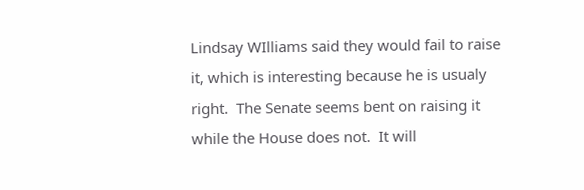Lindsay WIlliams said they would fail to raise it, which is interesting because he is usualy right.  The Senate seems bent on raising it while the House does not.  It will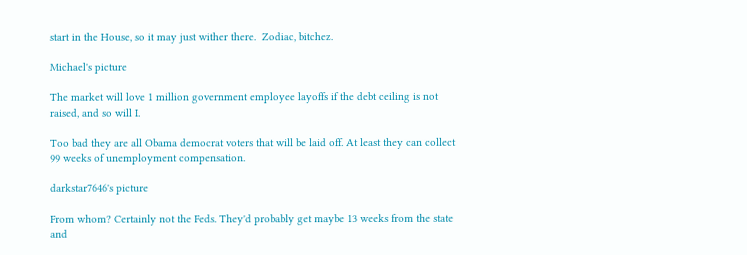start in the House, so it may just wither there.  Zodiac, bitchez.

Michael's picture

The market will love 1 million government employee layoffs if the debt ceiling is not raised, and so will I.

Too bad they are all Obama democrat voters that will be laid off. At least they can collect 99 weeks of unemployment compensation.

darkstar7646's picture

From whom? Certainly not the Feds. They'd probably get maybe 13 weeks from the state and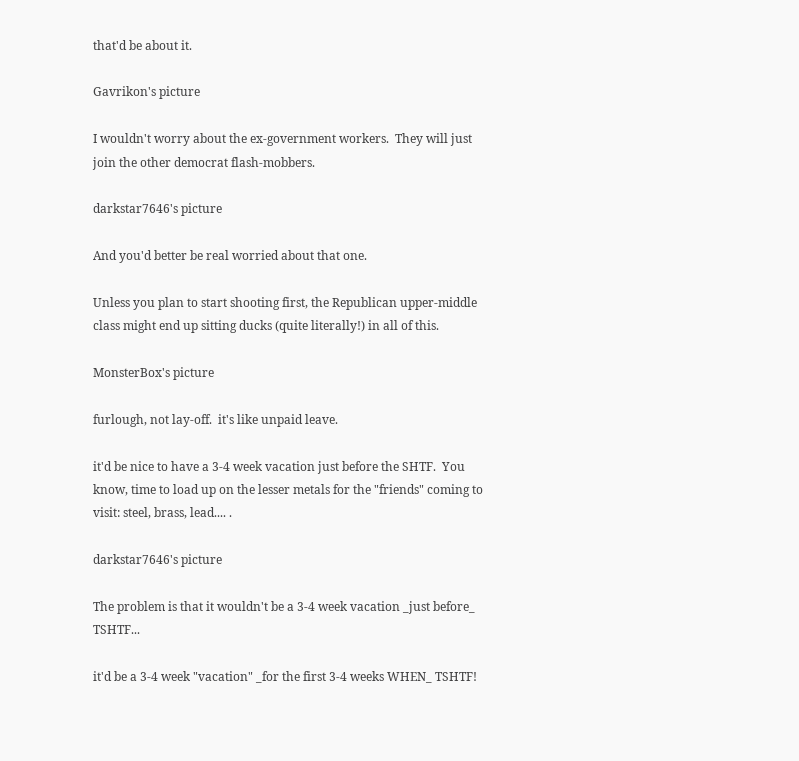that'd be about it.

Gavrikon's picture

I wouldn't worry about the ex-government workers.  They will just join the other democrat flash-mobbers.

darkstar7646's picture

And you'd better be real worried about that one.

Unless you plan to start shooting first, the Republican upper-middle class might end up sitting ducks (quite literally!) in all of this.

MonsterBox's picture

furlough, not lay-off.  it's like unpaid leave.

it'd be nice to have a 3-4 week vacation just before the SHTF.  You know, time to load up on the lesser metals for the "friends" coming to visit: steel, brass, lead.... .

darkstar7646's picture

The problem is that it wouldn't be a 3-4 week vacation _just before_ TSHTF...

it'd be a 3-4 week "vacation" _for the first 3-4 weeks WHEN_ TSHTF!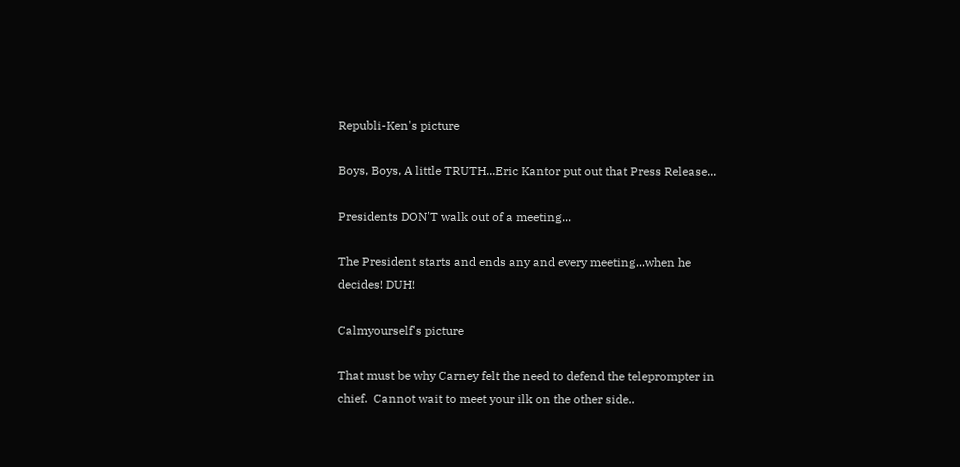Republi-Ken's picture

Boys, Boys, A little TRUTH...Eric Kantor put out that Press Release...

Presidents DON'T walk out of a meeting...

The President starts and ends any and every meeting...when he decides! DUH!

Calmyourself's picture

That must be why Carney felt the need to defend the teleprompter in chief.  Cannot wait to meet your ilk on the other side..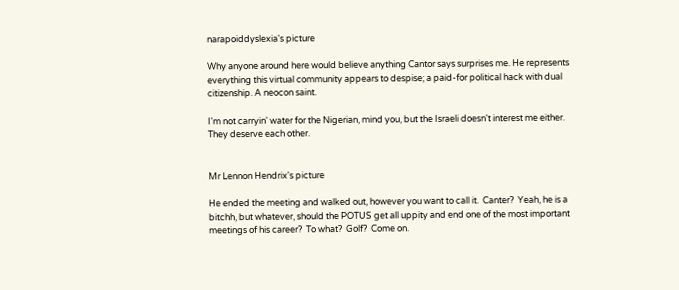narapoiddyslexia's picture

Why anyone around here would believe anything Cantor says surprises me. He represents everything this virtual community appears to despise; a paid-for political hack with dual citizenship. A neocon saint.

I'm not carryin' water for the Nigerian, mind you, but the Israeli doesn't interest me either. They deserve each other.


Mr Lennon Hendrix's picture

He ended the meeting and walked out, however you want to call it.  Canter?  Yeah, he is a bitchh, but whatever, should the POTUS get all uppity and end one of the most important meetings of his career?  To what?  Golf?  Come on.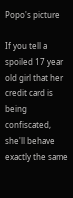Popo's picture

If you tell a spoiled 17 year old girl that her credit card is being confiscated,  she'll behave exactly the same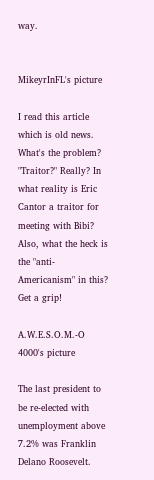way.


MikeyrInFL's picture

I read this article which is old news. What's the problem? "Traitor?" Really? In what reality is Eric Cantor a traitor for meeting with Bibi? Also, what the heck is the "anti-Americanism" in this? Get a grip!

A.W.E.S.O.M.-O 4000's picture

The last president to be re-elected with unemployment above 7.2% was Franklin Delano Roosevelt.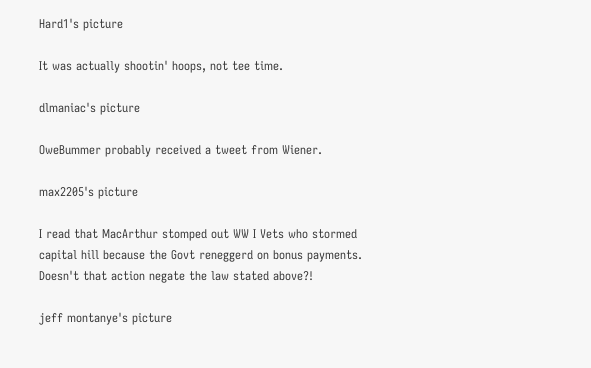Hard1's picture

It was actually shootin' hoops, not tee time.

dlmaniac's picture

OweBummer probably received a tweet from Wiener.

max2205's picture

I read that MacArthur stomped out WW I Vets who stormed capital hill because the Govt reneggerd on bonus payments. Doesn't that action negate the law stated above?!

jeff montanye's picture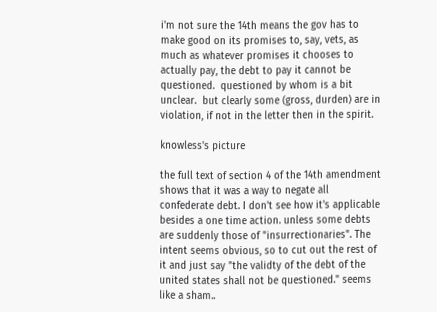i'm not sure the 14th means the gov has to make good on its promises to, say, vets, as much as whatever promises it chooses to actually pay, the debt to pay it cannot be questioned.  questioned by whom is a bit unclear.  but clearly some (gross, durden) are in violation, if not in the letter then in the spirit.

knowless's picture

the full text of section 4 of the 14th amendment shows that it was a way to negate all confederate debt. I don't see how it's applicable besides a one time action. unless some debts are suddenly those of "insurrectionaries". The intent seems obvious, so to cut out the rest of it and just say "the validty of the debt of the united states shall not be questioned." seems like a sham..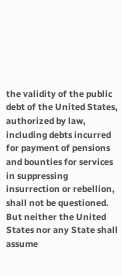the validity of the public debt of the United States, authorized by law, including debts incurred for payment of pensions and bounties for services in suppressing insurrection or rebellion, shall not be questioned. But neither the United States nor any State shall assume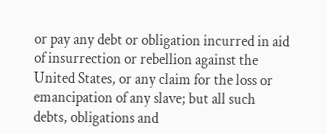or pay any debt or obligation incurred in aid of insurrection or rebellion against the United States, or any claim for the loss or emancipation of any slave; but all such debts, obligations and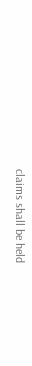claims shall be held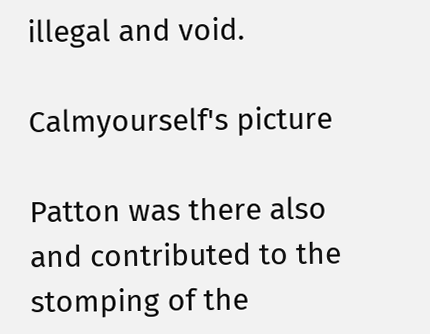illegal and void.

Calmyourself's picture

Patton was there also and contributed to the stomping of the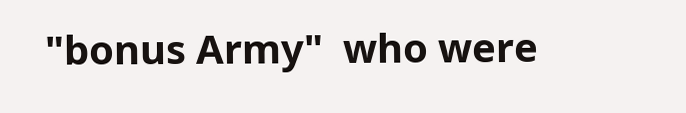"bonus Army"  who were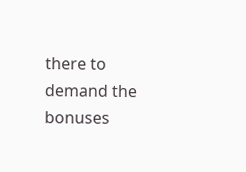there to demand the bonuses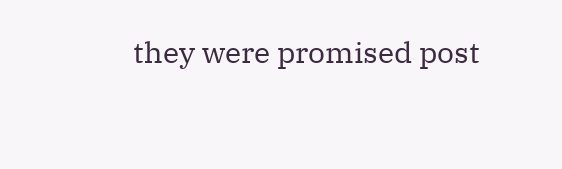they were promised post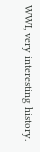WWI, very interesting history.